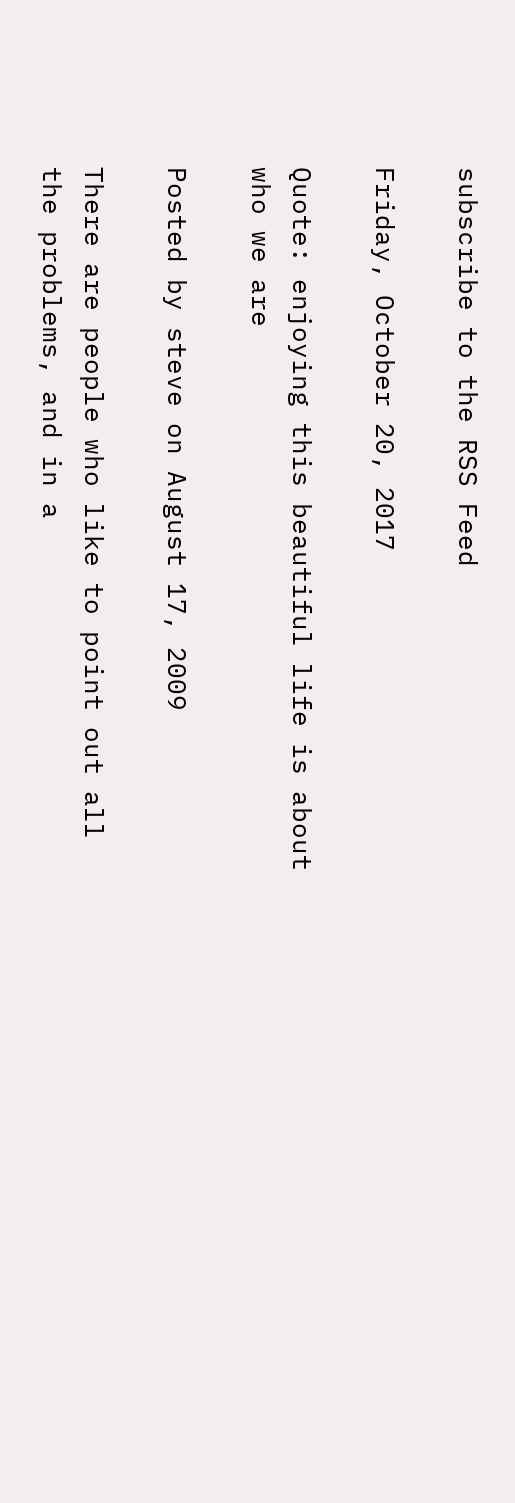subscribe to the RSS Feed

Friday, October 20, 2017

Quote: enjoying this beautiful life is about who we are

Posted by steve on August 17, 2009

There are people who like to point out all the problems, and in a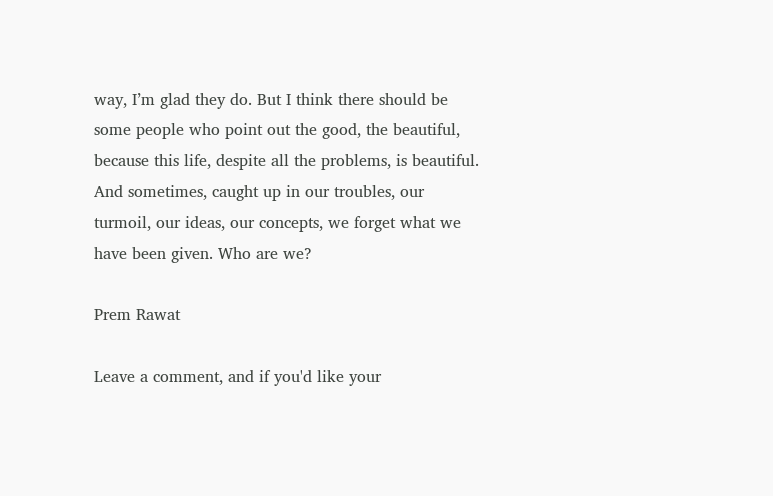way, I’m glad they do. But I think there should be some people who point out the good, the beautiful, because this life, despite all the problems, is beautiful. And sometimes, caught up in our troubles, our turmoil, our ideas, our concepts, we forget what we have been given. Who are we?

Prem Rawat

Leave a comment, and if you'd like your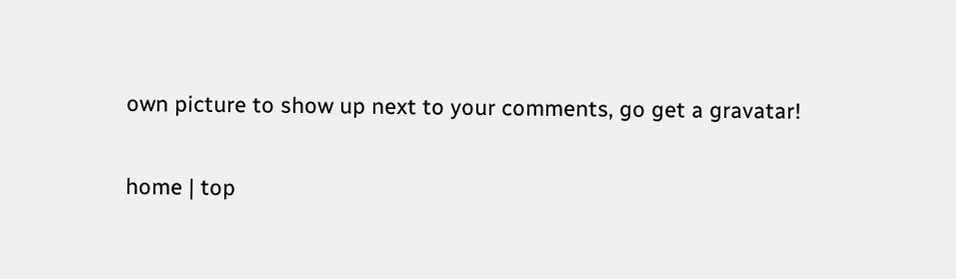own picture to show up next to your comments, go get a gravatar!

home | top